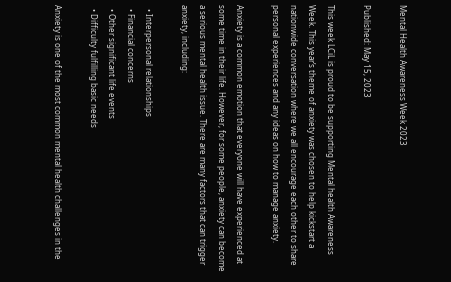Mental Health Awareness Week 2023

Published: May 15, 2023

This week LCiL is proud to be supporting Mental health Awareness Week. This year’s theme of anxiety was chosen to help kickstart a nationwide conversation where we all encourage each other to share personal experiences and any ideas on how to manage anxiety.

Anxiety is a common emotion that everyone will have experienced at some time in their life. However, for some people, anxiety can become a serious mental health issue. There are many factors that can trigger anxiety, including:

  • Interpersonal relationships
  • Financial concerns
  • Other significant life events
  • Difficulty fulfilling basic needs

Anxiety is one of the most common mental health challenges in the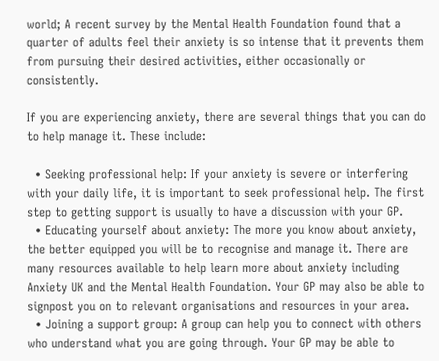world; A recent survey by the Mental Health Foundation found that a quarter of adults feel their anxiety is so intense that it prevents them from pursuing their desired activities, either occasionally or consistently.

If you are experiencing anxiety, there are several things that you can do to help manage it. These include:

  • Seeking professional help: If your anxiety is severe or interfering with your daily life, it is important to seek professional help. The first step to getting support is usually to have a discussion with your GP.
  • Educating yourself about anxiety: The more you know about anxiety, the better equipped you will be to recognise and manage it. There are many resources available to help learn more about anxiety including Anxiety UK and the Mental Health Foundation. Your GP may also be able to signpost you on to relevant organisations and resources in your area.
  • Joining a support group: A group can help you to connect with others who understand what you are going through. Your GP may be able to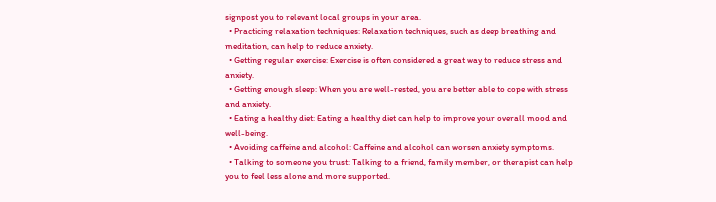signpost you to relevant local groups in your area.
  • Practicing relaxation techniques: Relaxation techniques, such as deep breathing and meditation, can help to reduce anxiety.
  • Getting regular exercise: Exercise is often considered a great way to reduce stress and anxiety.
  • Getting enough sleep: When you are well-rested, you are better able to cope with stress and anxiety.
  • Eating a healthy diet: Eating a healthy diet can help to improve your overall mood and well-being.
  • Avoiding caffeine and alcohol: Caffeine and alcohol can worsen anxiety symptoms.
  • Talking to someone you trust: Talking to a friend, family member, or therapist can help you to feel less alone and more supported.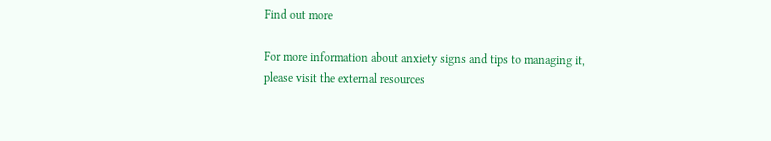Find out more

For more information about anxiety signs and tips to managing it, please visit the external resources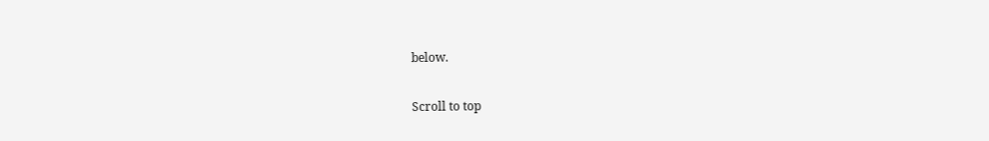below.

Scroll to top